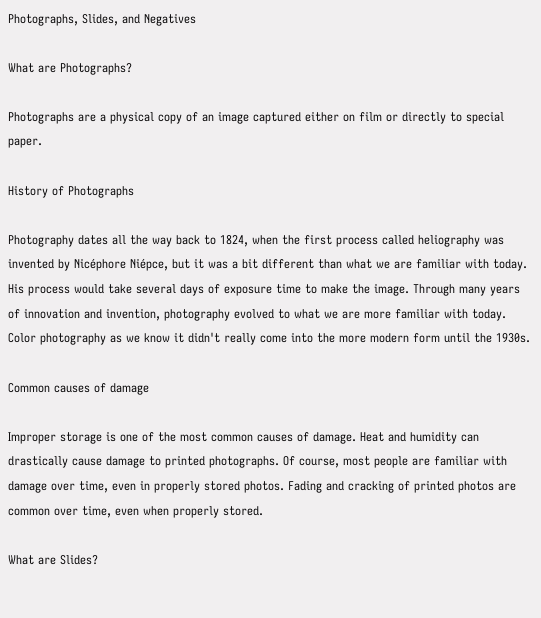Photographs, Slides, and Negatives

What are Photographs?

Photographs are a physical copy of an image captured either on film or directly to special paper.

History of Photographs

Photography dates all the way back to 1824, when the first process called heliography was invented by Nicéphore Niépce, but it was a bit different than what we are familiar with today. His process would take several days of exposure time to make the image. Through many years of innovation and invention, photography evolved to what we are more familiar with today. Color photography as we know it didn't really come into the more modern form until the 1930s.

Common causes of damage

Improper storage is one of the most common causes of damage. Heat and humidity can drastically cause damage to printed photographs. Of course, most people are familiar with damage over time, even in properly stored photos. Fading and cracking of printed photos are common over time, even when properly stored.

What are Slides?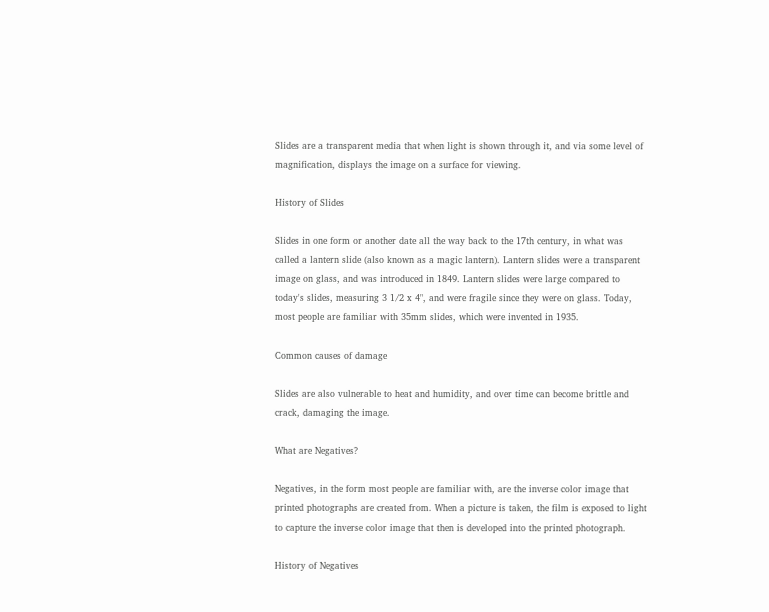Slides are a transparent media that when light is shown through it, and via some level of magnification, displays the image on a surface for viewing.

History of Slides

Slides in one form or another date all the way back to the 17th century, in what was called a lantern slide (also known as a magic lantern). Lantern slides were a transparent image on glass, and was introduced in 1849. Lantern slides were large compared to today's slides, measuring 3 1/2 x 4", and were fragile since they were on glass. Today, most people are familiar with 35mm slides, which were invented in 1935.

Common causes of damage

Slides are also vulnerable to heat and humidity, and over time can become brittle and crack, damaging the image.

What are Negatives?

Negatives, in the form most people are familiar with, are the inverse color image that printed photographs are created from. When a picture is taken, the film is exposed to light to capture the inverse color image that then is developed into the printed photograph.

History of Negatives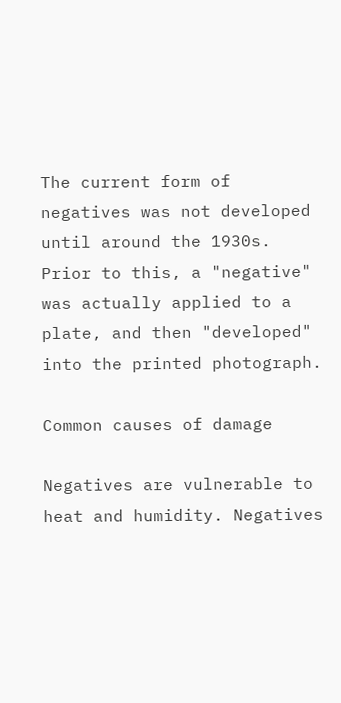The current form of negatives was not developed until around the 1930s. Prior to this, a "negative" was actually applied to a plate, and then "developed" into the printed photograph.

Common causes of damage

Negatives are vulnerable to heat and humidity. Negatives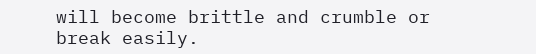will become brittle and crumble or break easily.